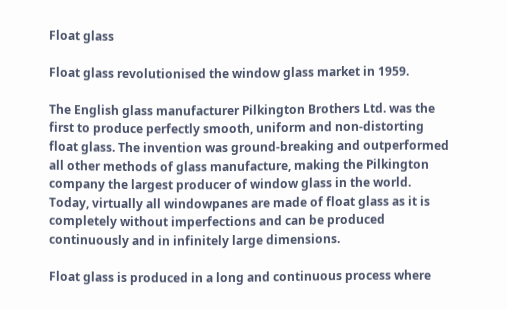Float glass

Float glass revolutionised the window glass market in 1959.

The English glass manufacturer Pilkington Brothers Ltd. was the first to produce perfectly smooth, uniform and non-distorting float glass. The invention was ground-breaking and outperformed all other methods of glass manufacture, making the Pilkington company the largest producer of window glass in the world. Today, virtually all windowpanes are made of float glass as it is completely without imperfections and can be produced continuously and in infinitely large dimensions.

Float glass is produced in a long and continuous process where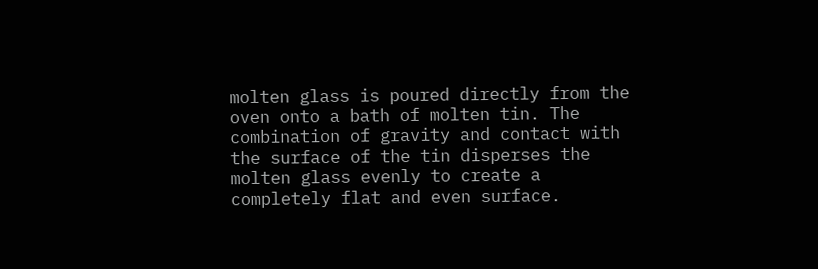molten glass is poured directly from the oven onto a bath of molten tin. The combination of gravity and contact with the surface of the tin disperses the molten glass evenly to create a completely flat and even surface.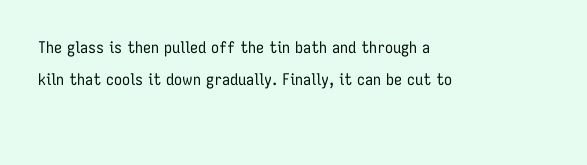The glass is then pulled off the tin bath and through a kiln that cools it down gradually. Finally, it can be cut to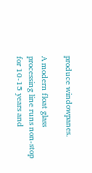produce windowpanes.

A modern float glass processing line runs non-stop for 10-15 years and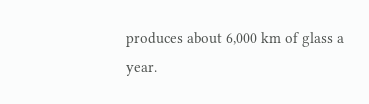produces about 6,000 km of glass a year.